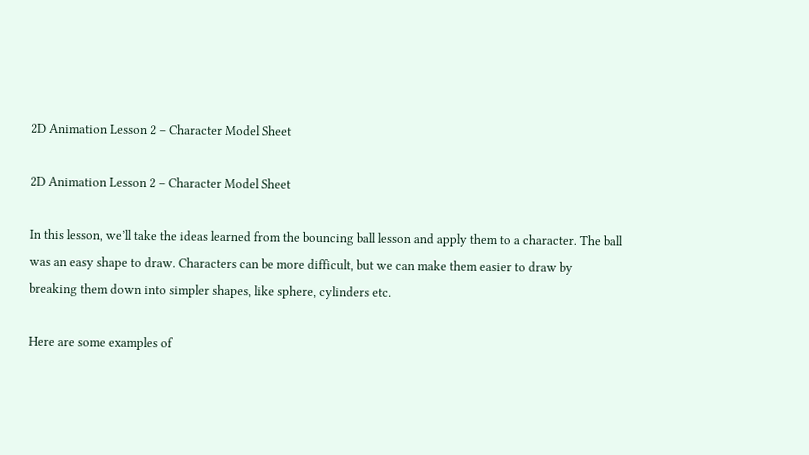2D Animation Lesson 2 – Character Model Sheet

2D Animation Lesson 2 – Character Model Sheet

In this lesson, we’ll take the ideas learned from the bouncing ball lesson and apply them to a character. The ball was an easy shape to draw. Characters can be more difficult, but we can make them easier to draw by breaking them down into simpler shapes, like sphere, cylinders etc.

Here are some examples of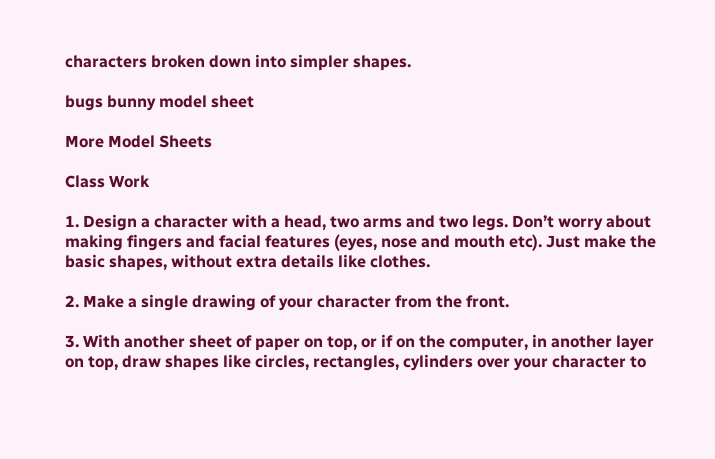characters broken down into simpler shapes.

bugs bunny model sheet

More Model Sheets

Class Work

1. Design a character with a head, two arms and two legs. Don’t worry about making fingers and facial features (eyes, nose and mouth etc). Just make the basic shapes, without extra details like clothes.

2. Make a single drawing of your character from the front.

3. With another sheet of paper on top, or if on the computer, in another layer on top, draw shapes like circles, rectangles, cylinders over your character to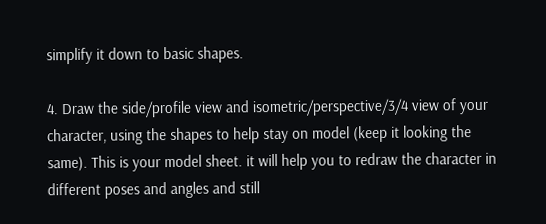simplify it down to basic shapes.

4. Draw the side/profile view and isometric/perspective/3/4 view of your character, using the shapes to help stay on model (keep it looking the same). This is your model sheet. it will help you to redraw the character in different poses and angles and still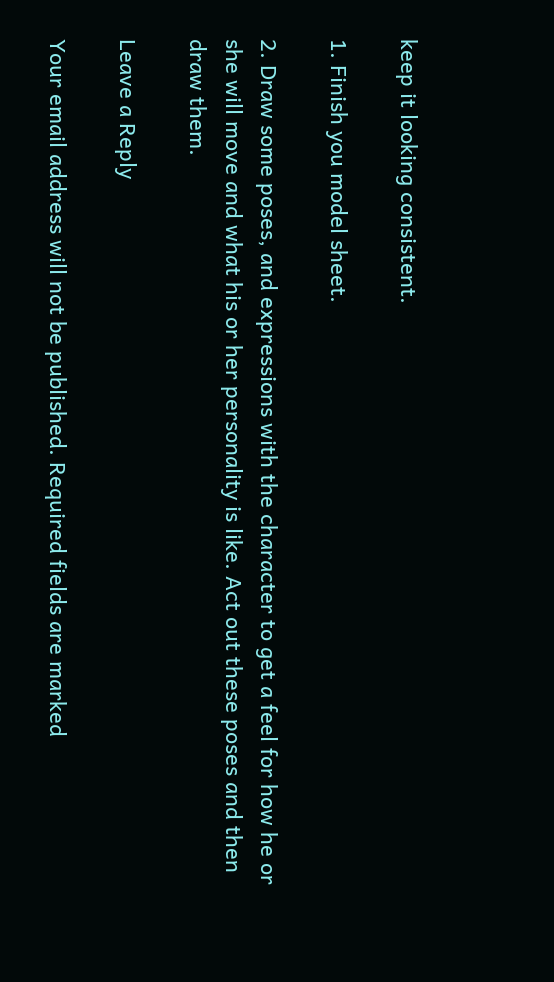keep it looking consistent.

1. Finish you model sheet.

2. Draw some poses, and expressions with the character to get a feel for how he or she will move and what his or her personality is like. Act out these poses and then draw them.

Leave a Reply

Your email address will not be published. Required fields are marked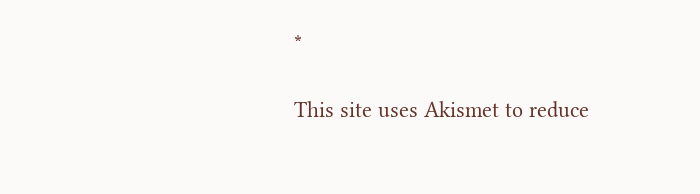*

This site uses Akismet to reduce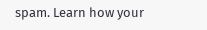spam. Learn how your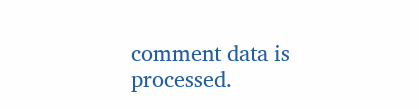comment data is processed.